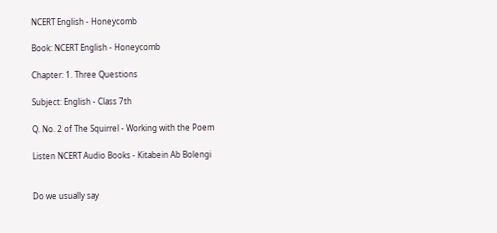NCERT English - Honeycomb

Book: NCERT English - Honeycomb

Chapter: 1. Three Questions

Subject: English - Class 7th

Q. No. 2 of The Squirrel - Working with the Poem

Listen NCERT Audio Books - Kitabein Ab Bolengi


Do we usually say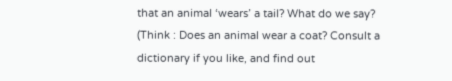that an animal ‘wears’ a tail? What do we say? (Think : Does an animal wear a coat? Consult a dictionary if you like, and find out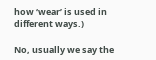how ‘wear’ is used in different ways.)

No, usually we say the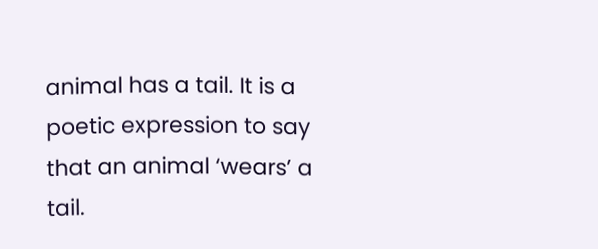animal has a tail. It is a poetic expression to say that an animal ‘wears’ a tail.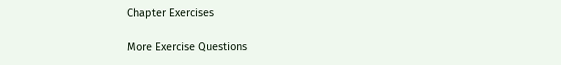Chapter Exercises

More Exercise Questions